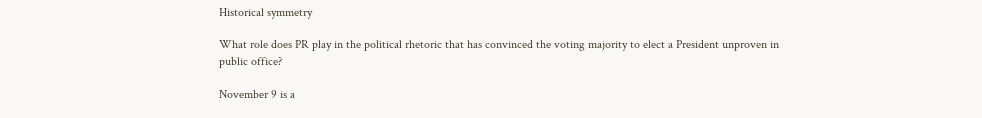Historical symmetry

What role does PR play in the political rhetoric that has convinced the voting majority to elect a President unproven in public office?

November 9 is a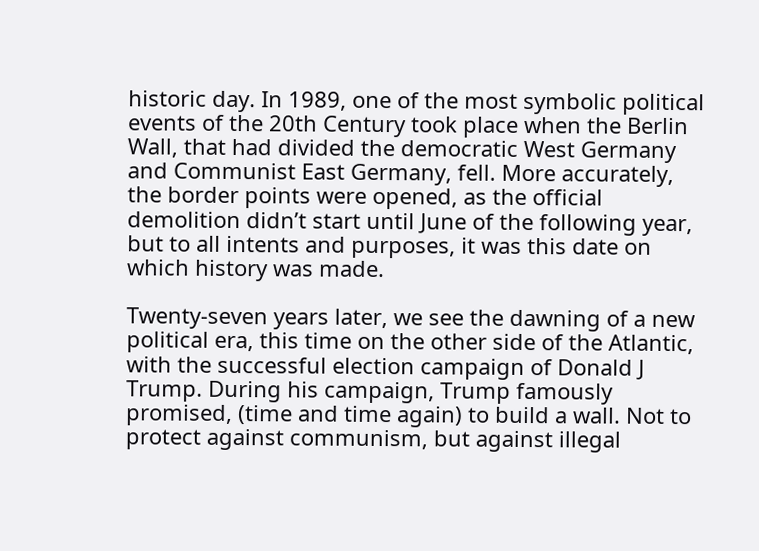historic day. In 1989, one of the most symbolic political events of the 20th Century took place when the Berlin Wall, that had divided the democratic West Germany and Communist East Germany, fell. More accurately, the border points were opened, as the official demolition didn’t start until June of the following year, but to all intents and purposes, it was this date on which history was made.

Twenty-seven years later, we see the dawning of a new political era, this time on the other side of the Atlantic, with the successful election campaign of Donald J Trump. During his campaign, Trump famously promised, (time and time again) to build a wall. Not to protect against communism, but against illegal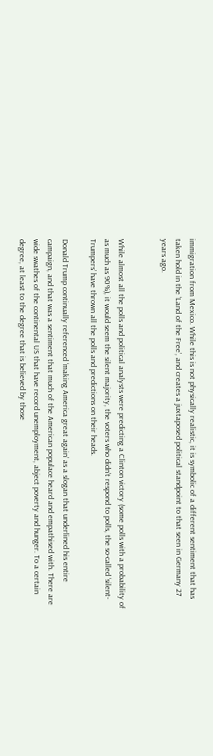immigration from Mexico. While this is not physically realistic, it is symbolic of a different sentiment that has taken hold in the ‘Land of the Free’, and creates a juxtaposed political standpoint to that seen in Germany 27 years ago.


While almost all the polls and political analysts were predicting a Clinton victory (some polls with a probability of as much as 90%), it would seem the silent majority, the voters who didn’t respond to polls, the so-called ‘silent-Trumpers’ have thrown all the polls and predictions on their heads.

Donald Trump continually referenced ‘making America great again’ as a slogan that underlined his entire campaign, and that was a sentiment that much of the American populace heard and empathised with. There are wide swathes of the continental US that have record unemployment, abject poverty and hunger. To a certain degree, at least to the degree that is believed by those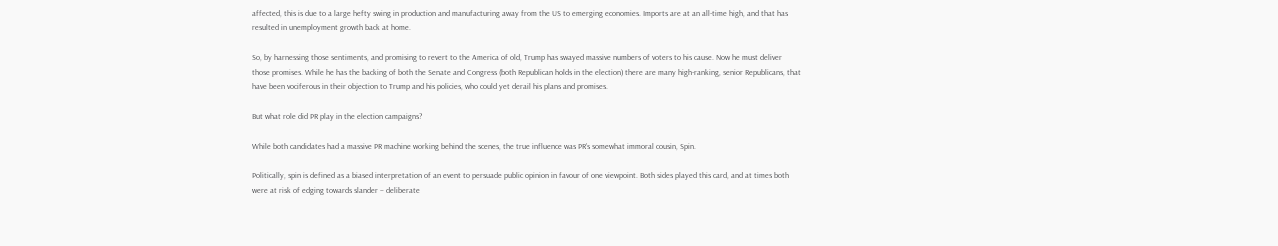affected, this is due to a large hefty swing in production and manufacturing away from the US to emerging economies. Imports are at an all-time high, and that has resulted in unemployment growth back at home.

So, by harnessing those sentiments, and promising to revert to the America of old, Trump has swayed massive numbers of voters to his cause. Now he must deliver those promises. While he has the backing of both the Senate and Congress (both Republican holds in the election) there are many high-ranking, senior Republicans, that have been vociferous in their objection to Trump and his policies, who could yet derail his plans and promises.

But what role did PR play in the election campaigns?

While both candidates had a massive PR machine working behind the scenes, the true influence was PR’s somewhat immoral cousin, Spin.

Politically, spin is defined as a biased interpretation of an event to persuade public opinion in favour of one viewpoint. Both sides played this card, and at times both were at risk of edging towards slander – deliberate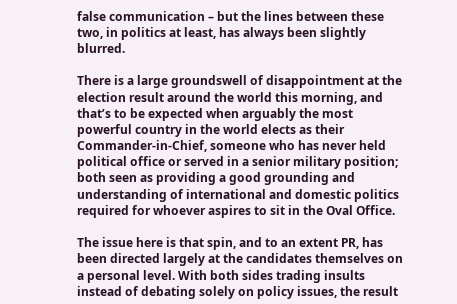false communication – but the lines between these two, in politics at least, has always been slightly blurred.

There is a large groundswell of disappointment at the election result around the world this morning, and that’s to be expected when arguably the most powerful country in the world elects as their Commander-in-Chief, someone who has never held political office or served in a senior military position; both seen as providing a good grounding and understanding of international and domestic politics required for whoever aspires to sit in the Oval Office.

The issue here is that spin, and to an extent PR, has been directed largely at the candidates themselves on a personal level. With both sides trading insults instead of debating solely on policy issues, the result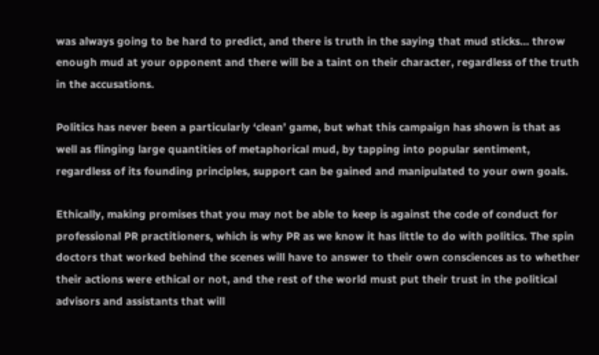was always going to be hard to predict, and there is truth in the saying that mud sticks… throw enough mud at your opponent and there will be a taint on their character, regardless of the truth in the accusations.

Politics has never been a particularly ‘clean’ game, but what this campaign has shown is that as well as flinging large quantities of metaphorical mud, by tapping into popular sentiment, regardless of its founding principles, support can be gained and manipulated to your own goals.

Ethically, making promises that you may not be able to keep is against the code of conduct for professional PR practitioners, which is why PR as we know it has little to do with politics. The spin doctors that worked behind the scenes will have to answer to their own consciences as to whether their actions were ethical or not, and the rest of the world must put their trust in the political advisors and assistants that will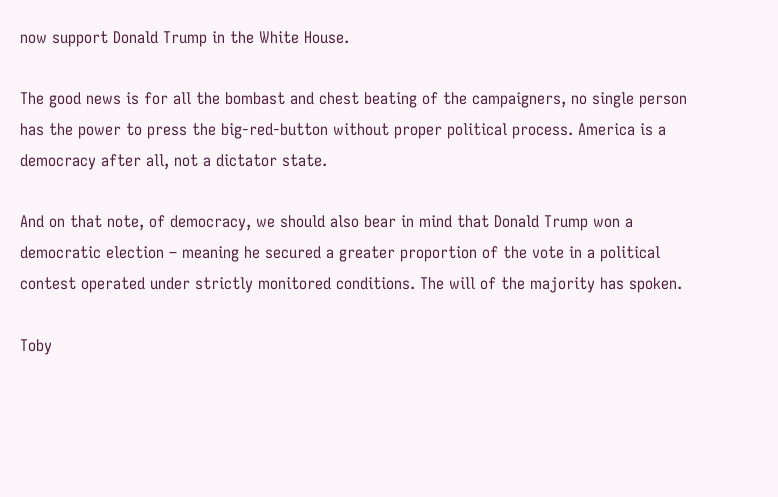now support Donald Trump in the White House.

The good news is for all the bombast and chest beating of the campaigners, no single person has the power to press the big-red-button without proper political process. America is a democracy after all, not a dictator state.

And on that note, of democracy, we should also bear in mind that Donald Trump won a democratic election – meaning he secured a greater proportion of the vote in a political contest operated under strictly monitored conditions. The will of the majority has spoken.

Toby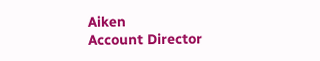Aiken
Account Director